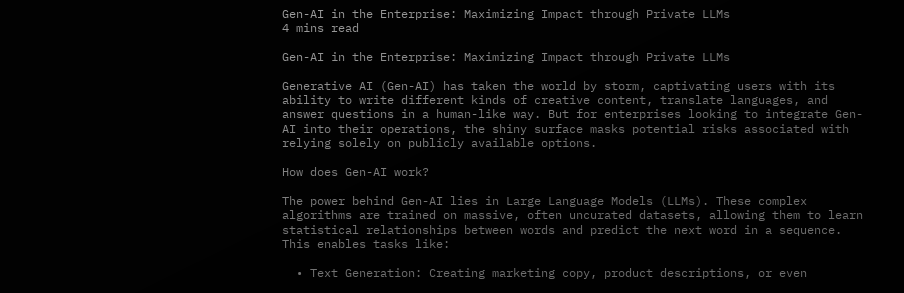Gen-AI in the Enterprise: Maximizing Impact through Private LLMs
4 mins read

Gen-AI in the Enterprise: Maximizing Impact through Private LLMs

Generative AI (Gen-AI) has taken the world by storm, captivating users with its ability to write different kinds of creative content, translate languages, and answer questions in a human-like way. But for enterprises looking to integrate Gen-AI into their operations, the shiny surface masks potential risks associated with relying solely on publicly available options.

How does Gen-AI work?

The power behind Gen-AI lies in Large Language Models (LLMs). These complex algorithms are trained on massive, often uncurated datasets, allowing them to learn statistical relationships between words and predict the next word in a sequence. This enables tasks like:

  • Text Generation: Creating marketing copy, product descriptions, or even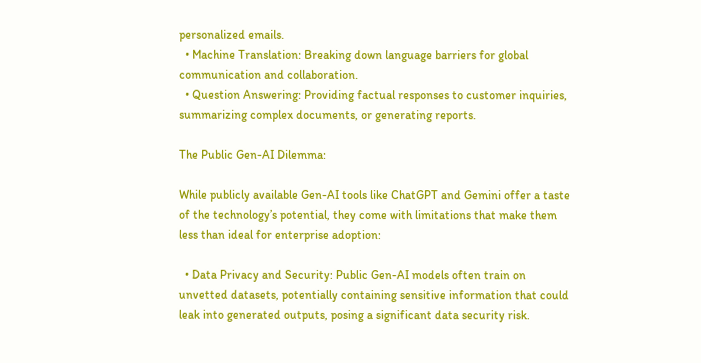personalized emails.
  • Machine Translation: Breaking down language barriers for global communication and collaboration.
  • Question Answering: Providing factual responses to customer inquiries, summarizing complex documents, or generating reports.

The Public Gen-AI Dilemma:

While publicly available Gen-AI tools like ChatGPT and Gemini offer a taste of the technology’s potential, they come with limitations that make them less than ideal for enterprise adoption:

  • Data Privacy and Security: Public Gen-AI models often train on unvetted datasets, potentially containing sensitive information that could leak into generated outputs, posing a significant data security risk.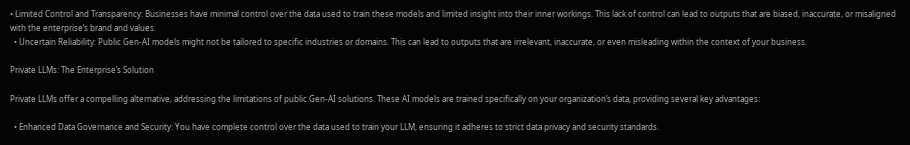• Limited Control and Transparency: Businesses have minimal control over the data used to train these models and limited insight into their inner workings. This lack of control can lead to outputs that are biased, inaccurate, or misaligned with the enterprise’s brand and values.
  • Uncertain Reliability: Public Gen-AI models might not be tailored to specific industries or domains. This can lead to outputs that are irrelevant, inaccurate, or even misleading within the context of your business.

Private LLMs: The Enterprise’s Solution

Private LLMs offer a compelling alternative, addressing the limitations of public Gen-AI solutions. These AI models are trained specifically on your organization’s data, providing several key advantages:

  • Enhanced Data Governance and Security: You have complete control over the data used to train your LLM, ensuring it adheres to strict data privacy and security standards.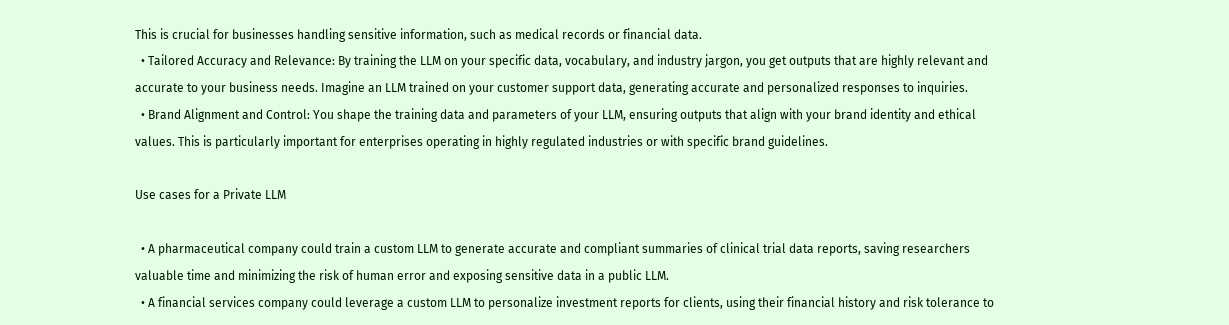This is crucial for businesses handling sensitive information, such as medical records or financial data.
  • Tailored Accuracy and Relevance: By training the LLM on your specific data, vocabulary, and industry jargon, you get outputs that are highly relevant and accurate to your business needs. Imagine an LLM trained on your customer support data, generating accurate and personalized responses to inquiries.
  • Brand Alignment and Control: You shape the training data and parameters of your LLM, ensuring outputs that align with your brand identity and ethical values. This is particularly important for enterprises operating in highly regulated industries or with specific brand guidelines.

Use cases for a Private LLM

  • A pharmaceutical company could train a custom LLM to generate accurate and compliant summaries of clinical trial data reports, saving researchers valuable time and minimizing the risk of human error and exposing sensitive data in a public LLM.
  • A financial services company could leverage a custom LLM to personalize investment reports for clients, using their financial history and risk tolerance to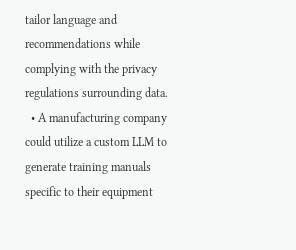tailor language and recommendations while complying with the privacy regulations surrounding data.
  • A manufacturing company could utilize a custom LLM to generate training manuals specific to their equipment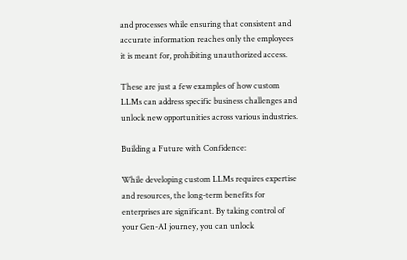and processes while ensuring that consistent and accurate information reaches only the employees it is meant for, prohibiting unauthorized access.

These are just a few examples of how custom LLMs can address specific business challenges and unlock new opportunities across various industries.

Building a Future with Confidence:

While developing custom LLMs requires expertise and resources, the long-term benefits for enterprises are significant. By taking control of your Gen-AI journey, you can unlock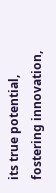its true potential, fostering innovation,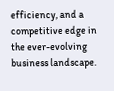efficiency, and a competitive edge in the ever-evolving business landscape.